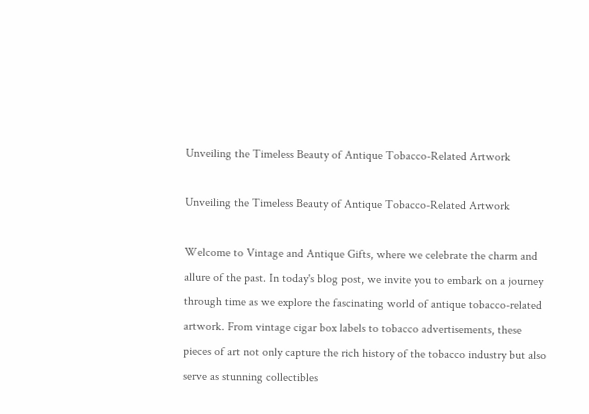Unveiling the Timeless Beauty of Antique Tobacco-Related Artwork

Unveiling the Timeless Beauty of Antique Tobacco-Related Artwork

Welcome to Vintage and Antique Gifts, where we celebrate the charm and allure of the past. In today's blog post, we invite you to embark on a journey through time as we explore the fascinating world of antique tobacco-related artwork. From vintage cigar box labels to tobacco advertisements, these pieces of art not only capture the rich history of the tobacco industry but also serve as stunning collectibles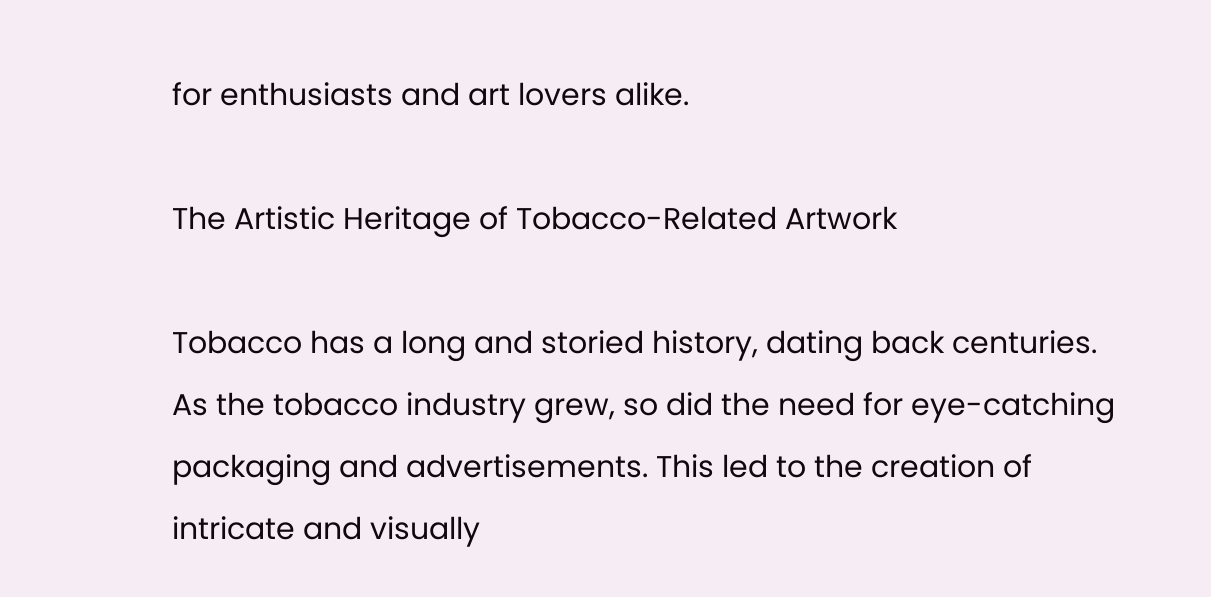for enthusiasts and art lovers alike.

The Artistic Heritage of Tobacco-Related Artwork

Tobacco has a long and storied history, dating back centuries. As the tobacco industry grew, so did the need for eye-catching packaging and advertisements. This led to the creation of intricate and visually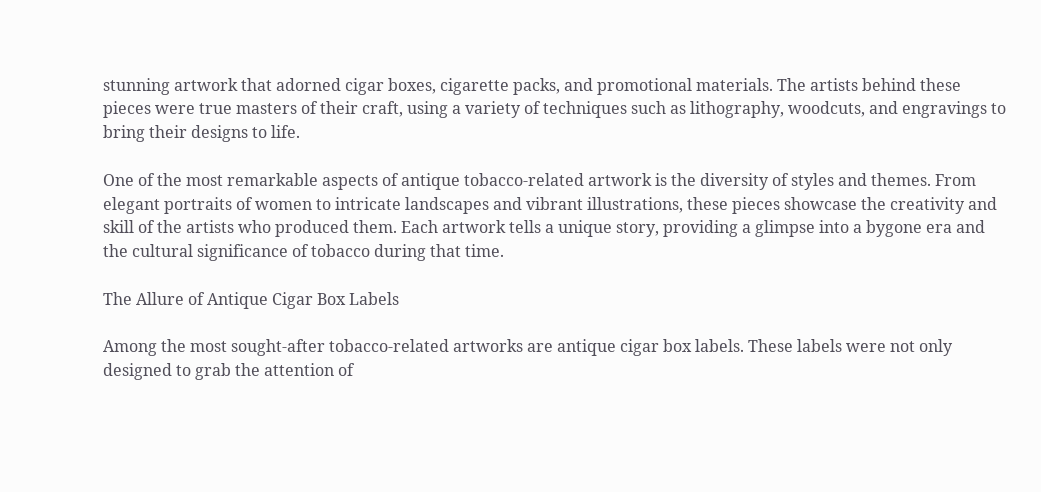stunning artwork that adorned cigar boxes, cigarette packs, and promotional materials. The artists behind these pieces were true masters of their craft, using a variety of techniques such as lithography, woodcuts, and engravings to bring their designs to life.

One of the most remarkable aspects of antique tobacco-related artwork is the diversity of styles and themes. From elegant portraits of women to intricate landscapes and vibrant illustrations, these pieces showcase the creativity and skill of the artists who produced them. Each artwork tells a unique story, providing a glimpse into a bygone era and the cultural significance of tobacco during that time.

The Allure of Antique Cigar Box Labels

Among the most sought-after tobacco-related artworks are antique cigar box labels. These labels were not only designed to grab the attention of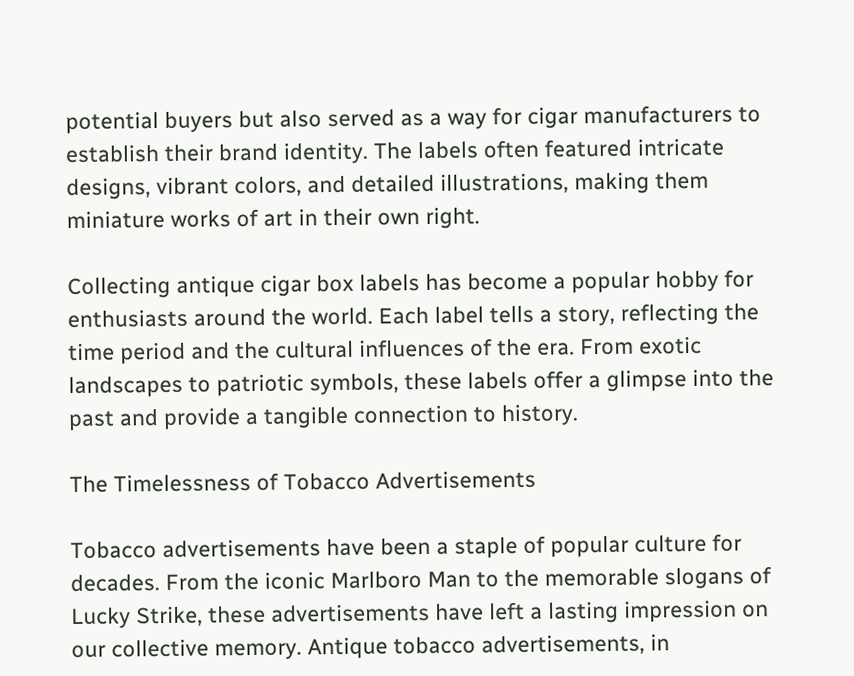potential buyers but also served as a way for cigar manufacturers to establish their brand identity. The labels often featured intricate designs, vibrant colors, and detailed illustrations, making them miniature works of art in their own right.

Collecting antique cigar box labels has become a popular hobby for enthusiasts around the world. Each label tells a story, reflecting the time period and the cultural influences of the era. From exotic landscapes to patriotic symbols, these labels offer a glimpse into the past and provide a tangible connection to history.

The Timelessness of Tobacco Advertisements

Tobacco advertisements have been a staple of popular culture for decades. From the iconic Marlboro Man to the memorable slogans of Lucky Strike, these advertisements have left a lasting impression on our collective memory. Antique tobacco advertisements, in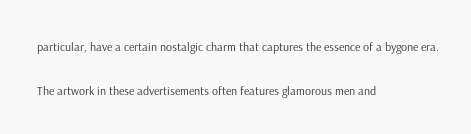particular, have a certain nostalgic charm that captures the essence of a bygone era.

The artwork in these advertisements often features glamorous men and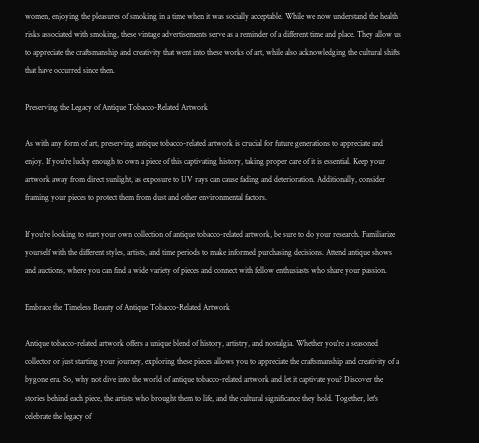women, enjoying the pleasures of smoking in a time when it was socially acceptable. While we now understand the health risks associated with smoking, these vintage advertisements serve as a reminder of a different time and place. They allow us to appreciate the craftsmanship and creativity that went into these works of art, while also acknowledging the cultural shifts that have occurred since then.

Preserving the Legacy of Antique Tobacco-Related Artwork

As with any form of art, preserving antique tobacco-related artwork is crucial for future generations to appreciate and enjoy. If you're lucky enough to own a piece of this captivating history, taking proper care of it is essential. Keep your artwork away from direct sunlight, as exposure to UV rays can cause fading and deterioration. Additionally, consider framing your pieces to protect them from dust and other environmental factors.

If you're looking to start your own collection of antique tobacco-related artwork, be sure to do your research. Familiarize yourself with the different styles, artists, and time periods to make informed purchasing decisions. Attend antique shows and auctions, where you can find a wide variety of pieces and connect with fellow enthusiasts who share your passion.

Embrace the Timeless Beauty of Antique Tobacco-Related Artwork

Antique tobacco-related artwork offers a unique blend of history, artistry, and nostalgia. Whether you're a seasoned collector or just starting your journey, exploring these pieces allows you to appreciate the craftsmanship and creativity of a bygone era. So, why not dive into the world of antique tobacco-related artwork and let it captivate you? Discover the stories behind each piece, the artists who brought them to life, and the cultural significance they hold. Together, let's celebrate the legacy of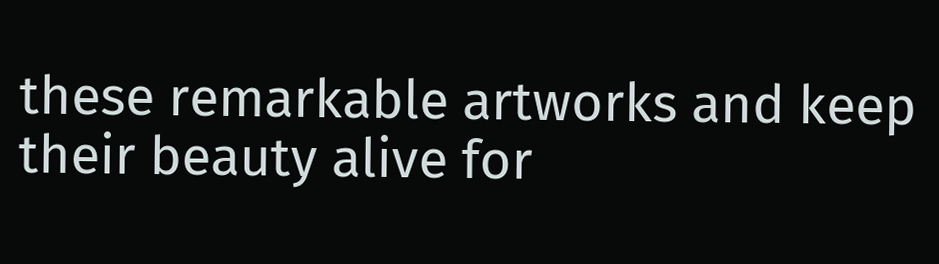these remarkable artworks and keep their beauty alive for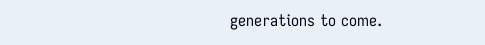generations to come.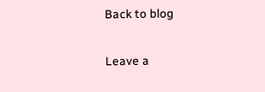Back to blog

Leave a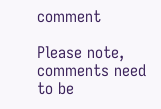comment

Please note, comments need to be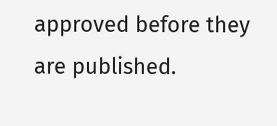approved before they are published.